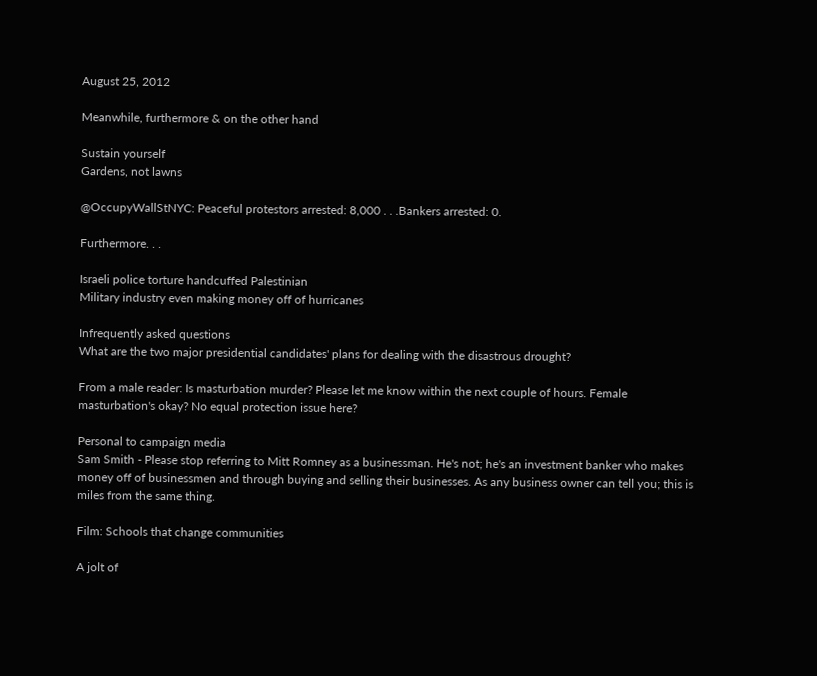August 25, 2012

Meanwhile, furthermore & on the other hand

Sustain yourself
Gardens, not lawns

@OccupyWallStNYC: Peaceful protestors arrested: 8,000 . . .Bankers arrested: 0.

Furthermore. . .

Israeli police torture handcuffed Palestinian
Military industry even making money off of hurricanes

Infrequently asked questions
What are the two major presidential candidates' plans for dealing with the disastrous drought?

From a male reader: Is masturbation murder? Please let me know within the next couple of hours. Female masturbation's okay? No equal protection issue here?

Personal to campaign media
Sam Smith - Please stop referring to Mitt Romney as a businessman. He's not; he's an investment banker who makes money off of businessmen and through buying and selling their businesses. As any business owner can tell you; this is miles from the same thing.

Film: Schools that change communities

A jolt of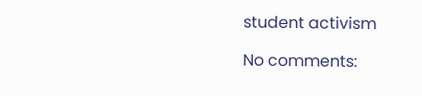student activism

No comments: